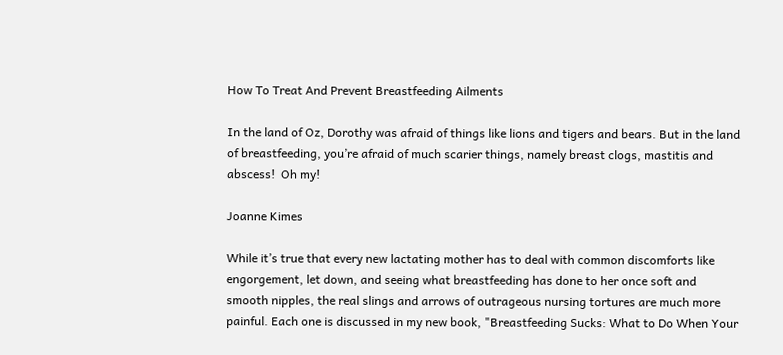How To Treat And Prevent Breastfeeding Ailments

In the land of Oz, Dorothy was afraid of things like lions and tigers and bears. But in the land of breastfeeding, you’re afraid of much scarier things, namely breast clogs, mastitis and abscess!  Oh my!

Joanne Kimes

While it’s true that every new lactating mother has to deal with common discomforts like engorgement, let down, and seeing what breastfeeding has done to her once soft and smooth nipples, the real slings and arrows of outrageous nursing tortures are much more painful. Each one is discussed in my new book, "Breastfeeding Sucks: What to Do When Your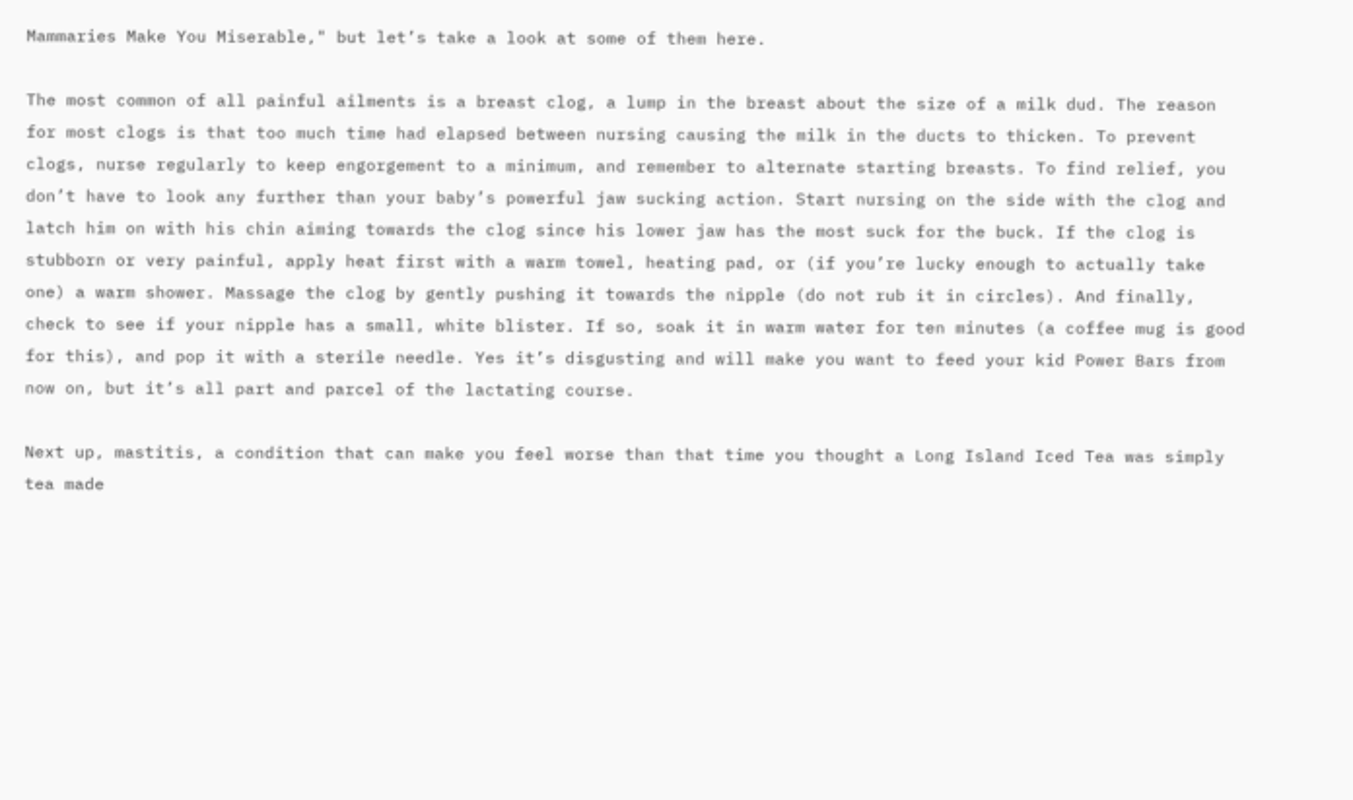Mammaries Make You Miserable," but let’s take a look at some of them here.

The most common of all painful ailments is a breast clog, a lump in the breast about the size of a milk dud. The reason for most clogs is that too much time had elapsed between nursing causing the milk in the ducts to thicken. To prevent clogs, nurse regularly to keep engorgement to a minimum, and remember to alternate starting breasts. To find relief, you don’t have to look any further than your baby’s powerful jaw sucking action. Start nursing on the side with the clog and latch him on with his chin aiming towards the clog since his lower jaw has the most suck for the buck. If the clog is stubborn or very painful, apply heat first with a warm towel, heating pad, or (if you’re lucky enough to actually take one) a warm shower. Massage the clog by gently pushing it towards the nipple (do not rub it in circles). And finally, check to see if your nipple has a small, white blister. If so, soak it in warm water for ten minutes (a coffee mug is good for this), and pop it with a sterile needle. Yes it’s disgusting and will make you want to feed your kid Power Bars from now on, but it’s all part and parcel of the lactating course.

Next up, mastitis, a condition that can make you feel worse than that time you thought a Long Island Iced Tea was simply tea made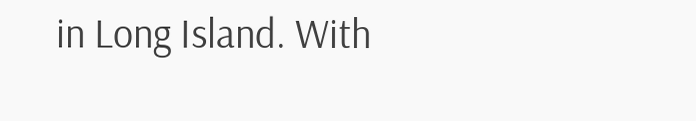in Long Island. With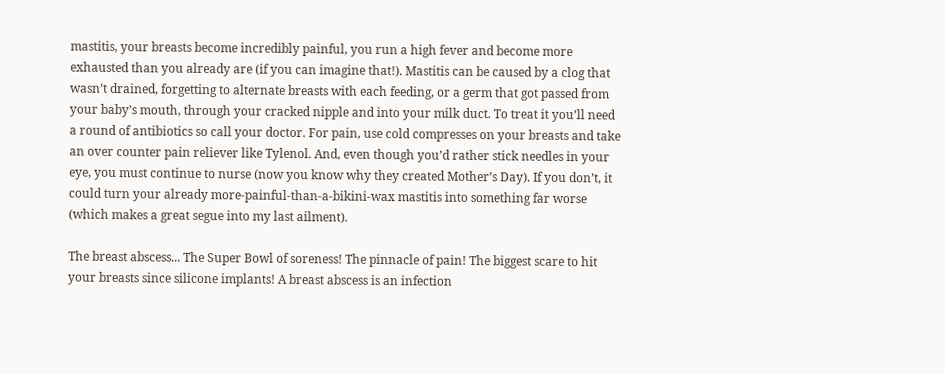mastitis, your breasts become incredibly painful, you run a high fever and become more exhausted than you already are (if you can imagine that!). Mastitis can be caused by a clog that wasn’t drained, forgetting to alternate breasts with each feeding, or a germ that got passed from your baby’s mouth, through your cracked nipple and into your milk duct. To treat it you’ll need a round of antibiotics so call your doctor. For pain, use cold compresses on your breasts and take an over counter pain reliever like Tylenol. And, even though you’d rather stick needles in your eye, you must continue to nurse (now you know why they created Mother’s Day). If you don’t, it could turn your already more-painful-than-a-bikini-wax mastitis into something far worse (which makes a great segue into my last ailment).

The breast abscess... The Super Bowl of soreness! The pinnacle of pain! The biggest scare to hit your breasts since silicone implants! A breast abscess is an infection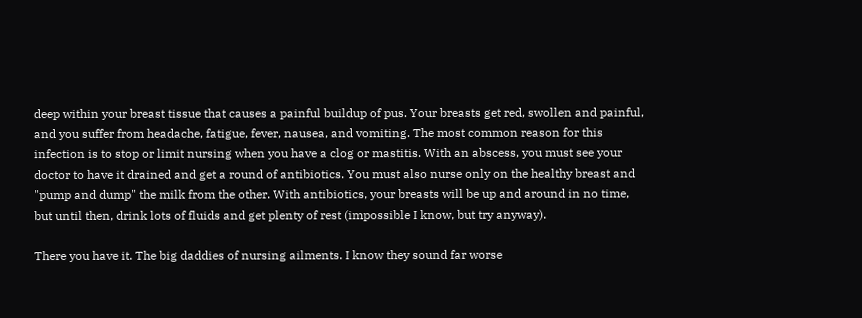deep within your breast tissue that causes a painful buildup of pus. Your breasts get red, swollen and painful, and you suffer from headache, fatigue, fever, nausea, and vomiting. The most common reason for this infection is to stop or limit nursing when you have a clog or mastitis. With an abscess, you must see your doctor to have it drained and get a round of antibiotics. You must also nurse only on the healthy breast and "pump and dump" the milk from the other. With antibiotics, your breasts will be up and around in no time, but until then, drink lots of fluids and get plenty of rest (impossible I know, but try anyway).

There you have it. The big daddies of nursing ailments. I know they sound far worse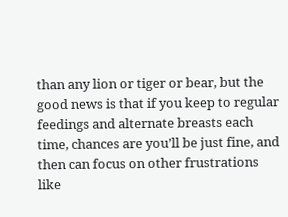than any lion or tiger or bear, but the good news is that if you keep to regular feedings and alternate breasts each time, chances are you’ll be just fine, and then can focus on other frustrations like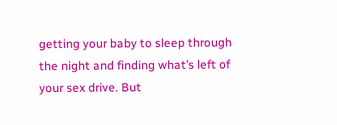getting your baby to sleep through the night and finding what’s left of your sex drive. But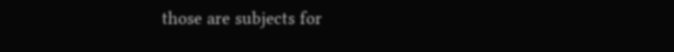those are subjects for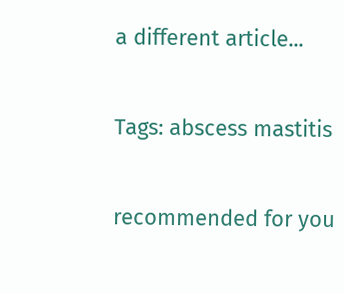a different article...

Tags: abscess mastitis

recommended for you